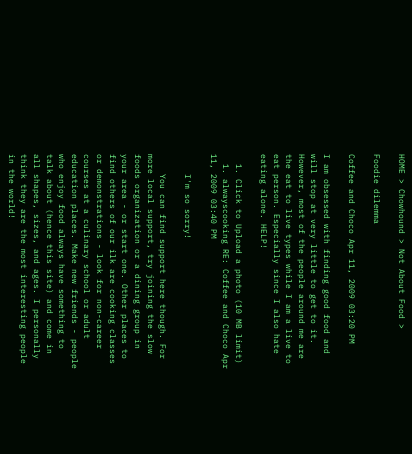HOME > Chowhound > Not About Food >

Foodie dilemma

Coffee and Choco Apr 11, 2009 03:20 PM

I am obsessed with finding good food and will stop at very little to get to it. However, most of the people around me are the eat to live types while I am a live to eat person. Especially since I also hate eating alone. HELP!

  1. Click to Upload a photo (10 MB limit)
  1. alwayscooking RE: Coffee and Choco Apr 11, 2009 03:40 PM

    I'm so sorry!

    You can find support here though. For more local support, try joining the slow foods organization or a dining group in your area - or start one. Other places to find others of our ilk are cooking classes or demonstrations - look for non-career courses at a culinary school or adult education places. Make new friends - people who enjoy food always have something to talk about (hence this site) and come in all shapes, sizes, and ages. I personally think they are the most interesting people in the world!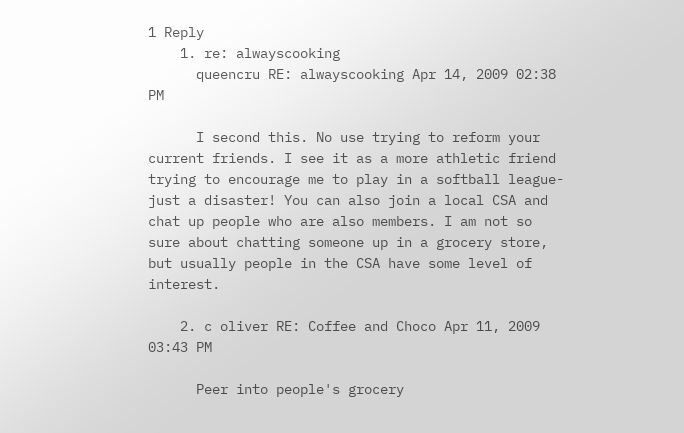1 Reply
    1. re: alwayscooking
      queencru RE: alwayscooking Apr 14, 2009 02:38 PM

      I second this. No use trying to reform your current friends. I see it as a more athletic friend trying to encourage me to play in a softball league- just a disaster! You can also join a local CSA and chat up people who are also members. I am not so sure about chatting someone up in a grocery store, but usually people in the CSA have some level of interest.

    2. c oliver RE: Coffee and Choco Apr 11, 2009 03:43 PM

      Peer into people's grocery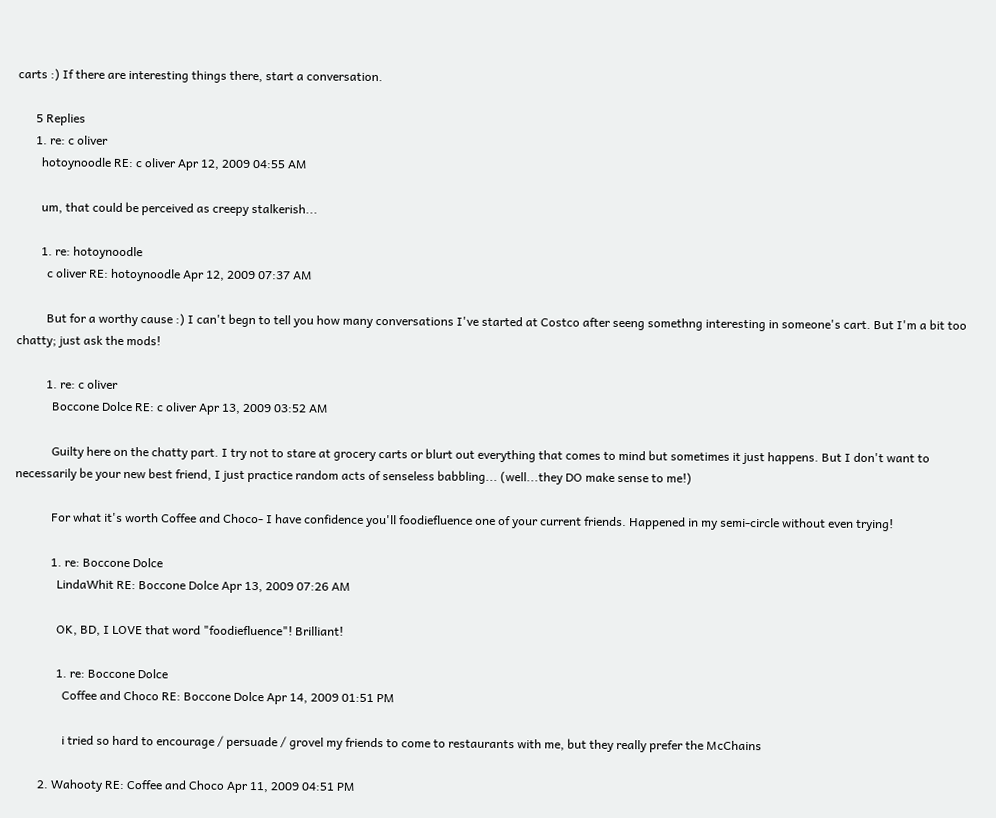carts :) If there are interesting things there, start a conversation.

      5 Replies
      1. re: c oliver
        hotoynoodle RE: c oliver Apr 12, 2009 04:55 AM

        um, that could be perceived as creepy stalkerish...

        1. re: hotoynoodle
          c oliver RE: hotoynoodle Apr 12, 2009 07:37 AM

          But for a worthy cause :) I can't begn to tell you how many conversations I've started at Costco after seeng somethng interesting in someone's cart. But I'm a bit too chatty; just ask the mods!

          1. re: c oliver
            Boccone Dolce RE: c oliver Apr 13, 2009 03:52 AM

            Guilty here on the chatty part. I try not to stare at grocery carts or blurt out everything that comes to mind but sometimes it just happens. But I don't want to necessarily be your new best friend, I just practice random acts of senseless babbling... (well...they DO make sense to me!)

            For what it's worth Coffee and Choco- I have confidence you'll foodiefluence one of your current friends. Happened in my semi-circle without even trying!

            1. re: Boccone Dolce
              LindaWhit RE: Boccone Dolce Apr 13, 2009 07:26 AM

              OK, BD, I LOVE that word "foodiefluence"! Brilliant!

              1. re: Boccone Dolce
                Coffee and Choco RE: Boccone Dolce Apr 14, 2009 01:51 PM

                i tried so hard to encourage / persuade / grovel my friends to come to restaurants with me, but they really prefer the McChains

        2. Wahooty RE: Coffee and Choco Apr 11, 2009 04:51 PM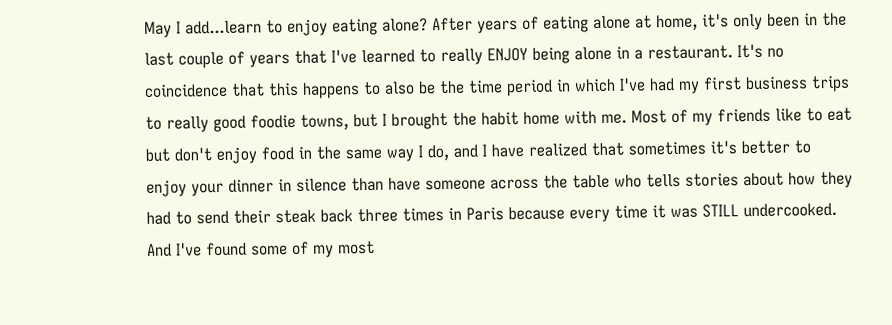May I add...learn to enjoy eating alone? After years of eating alone at home, it's only been in the last couple of years that I've learned to really ENJOY being alone in a restaurant. It's no coincidence that this happens to also be the time period in which I've had my first business trips to really good foodie towns, but I brought the habit home with me. Most of my friends like to eat but don't enjoy food in the same way I do, and I have realized that sometimes it's better to enjoy your dinner in silence than have someone across the table who tells stories about how they had to send their steak back three times in Paris because every time it was STILL undercooked. And I've found some of my most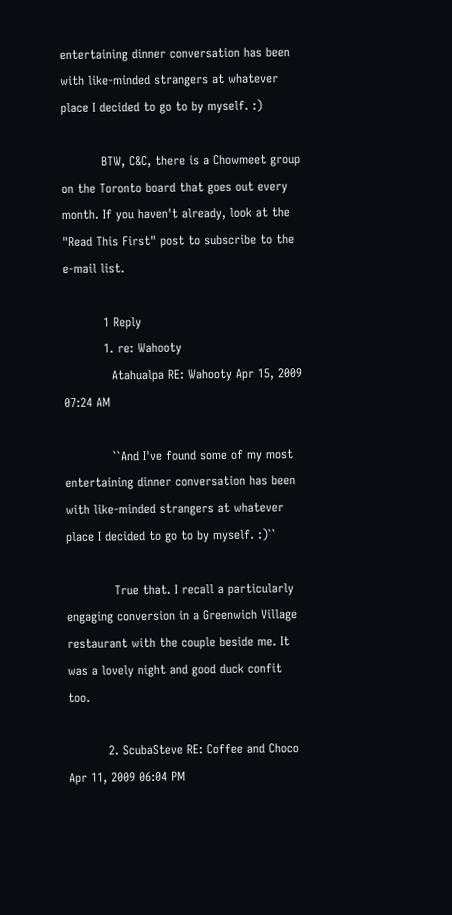entertaining dinner conversation has been with like-minded strangers at whatever place I decided to go to by myself. :)

          BTW, C&C, there is a Chowmeet group on the Toronto board that goes out every month. If you haven't already, look at the "Read This First" post to subscribe to the e-mail list.

          1 Reply
          1. re: Wahooty
            Atahualpa RE: Wahooty Apr 15, 2009 07:24 AM

            ``And I've found some of my most entertaining dinner conversation has been with like-minded strangers at whatever place I decided to go to by myself. :)``

            True that. I recall a particularly engaging conversion in a Greenwich Village restaurant with the couple beside me. It was a lovely night and good duck confit too.

          2. ScubaSteve RE: Coffee and Choco Apr 11, 2009 06:04 PM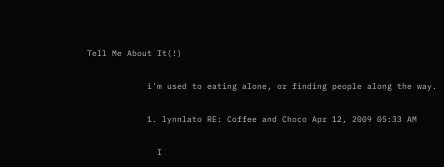Tell Me About It(!)

            i'm used to eating alone, or finding people along the way.

            1. lynnlato RE: Coffee and Choco Apr 12, 2009 05:33 AM

              I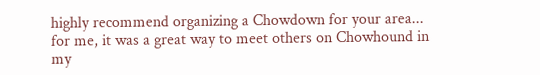highly recommend organizing a Chowdown for your area... for me, it was a great way to meet others on Chowhound in my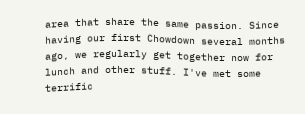area that share the same passion. Since having our first Chowdown several months ago, we regularly get together now for lunch and other stuff. I've met some terrific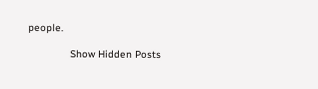people.

              Show Hidden Posts